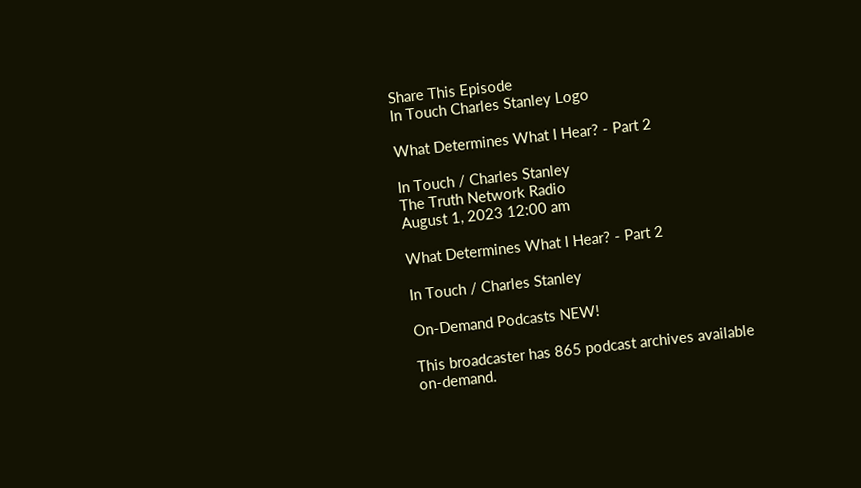Share This Episode
In Touch Charles Stanley Logo

What Determines What I Hear? - Part 2

In Touch / Charles Stanley
The Truth Network Radio
August 1, 2023 12:00 am

What Determines What I Hear? - Part 2

In Touch / Charles Stanley

On-Demand Podcasts NEW!

This broadcaster has 865 podcast archives available on-demand.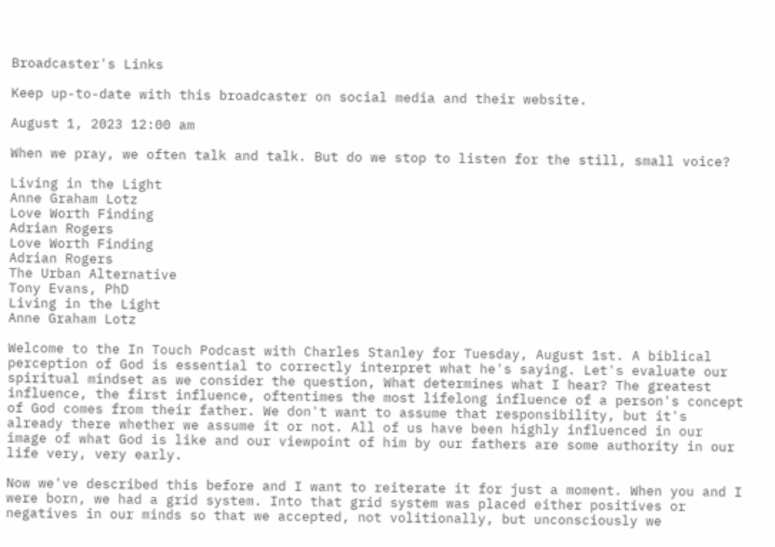Broadcaster's Links

Keep up-to-date with this broadcaster on social media and their website.

August 1, 2023 12:00 am

When we pray, we often talk and talk. But do we stop to listen for the still, small voice?

Living in the Light
Anne Graham Lotz
Love Worth Finding
Adrian Rogers
Love Worth Finding
Adrian Rogers
The Urban Alternative
Tony Evans, PhD
Living in the Light
Anne Graham Lotz

Welcome to the In Touch Podcast with Charles Stanley for Tuesday, August 1st. A biblical perception of God is essential to correctly interpret what he's saying. Let's evaluate our spiritual mindset as we consider the question, What determines what I hear? The greatest influence, the first influence, oftentimes the most lifelong influence of a person's concept of God comes from their father. We don't want to assume that responsibility, but it's already there whether we assume it or not. All of us have been highly influenced in our image of what God is like and our viewpoint of him by our fathers are some authority in our life very, very early.

Now we've described this before and I want to reiterate it for just a moment. When you and I were born, we had a grid system. Into that grid system was placed either positives or negatives in our minds so that we accepted, not volitionally, but unconsciously we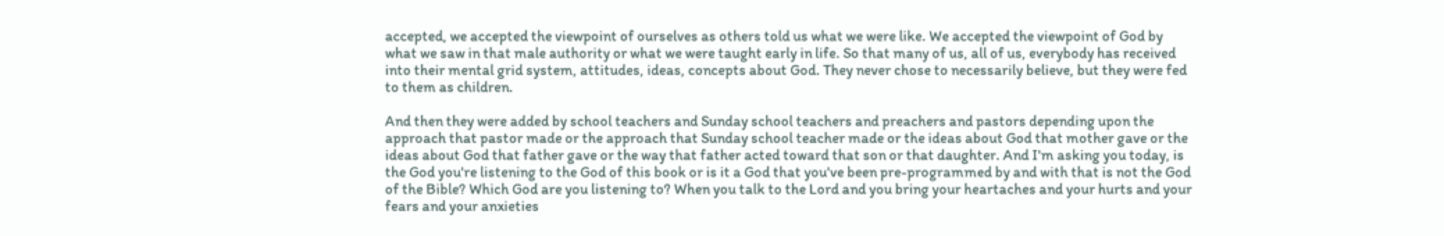accepted, we accepted the viewpoint of ourselves as others told us what we were like. We accepted the viewpoint of God by what we saw in that male authority or what we were taught early in life. So that many of us, all of us, everybody has received into their mental grid system, attitudes, ideas, concepts about God. They never chose to necessarily believe, but they were fed to them as children.

And then they were added by school teachers and Sunday school teachers and preachers and pastors depending upon the approach that pastor made or the approach that Sunday school teacher made or the ideas about God that mother gave or the ideas about God that father gave or the way that father acted toward that son or that daughter. And I'm asking you today, is the God you're listening to the God of this book or is it a God that you've been pre-programmed by and with that is not the God of the Bible? Which God are you listening to? When you talk to the Lord and you bring your heartaches and your hurts and your fears and your anxieties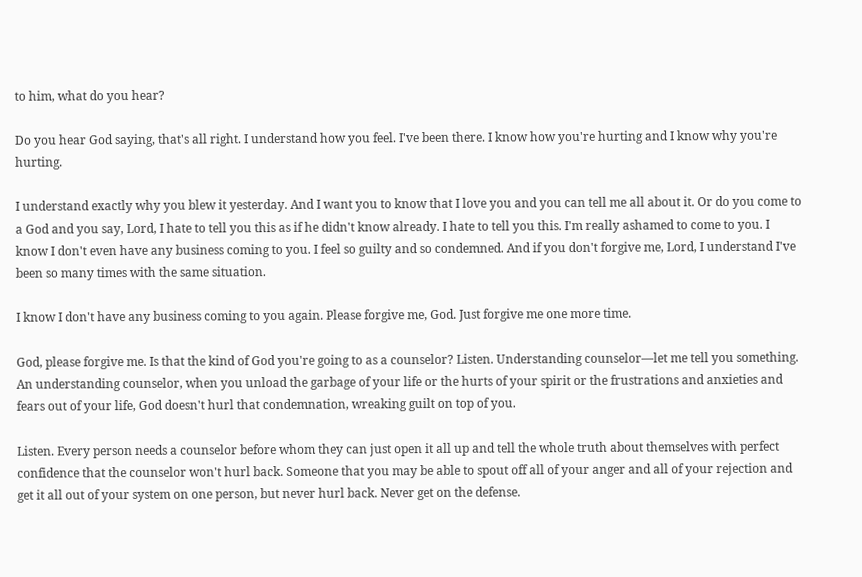to him, what do you hear?

Do you hear God saying, that's all right. I understand how you feel. I've been there. I know how you're hurting and I know why you're hurting.

I understand exactly why you blew it yesterday. And I want you to know that I love you and you can tell me all about it. Or do you come to a God and you say, Lord, I hate to tell you this as if he didn't know already. I hate to tell you this. I'm really ashamed to come to you. I know I don't even have any business coming to you. I feel so guilty and so condemned. And if you don't forgive me, Lord, I understand I've been so many times with the same situation.

I know I don't have any business coming to you again. Please forgive me, God. Just forgive me one more time.

God, please forgive me. Is that the kind of God you're going to as a counselor? Listen. Understanding counselor—let me tell you something. An understanding counselor, when you unload the garbage of your life or the hurts of your spirit or the frustrations and anxieties and fears out of your life, God doesn't hurl that condemnation, wreaking guilt on top of you.

Listen. Every person needs a counselor before whom they can just open it all up and tell the whole truth about themselves with perfect confidence that the counselor won't hurl back. Someone that you may be able to spout off all of your anger and all of your rejection and get it all out of your system on one person, but never hurl back. Never get on the defense.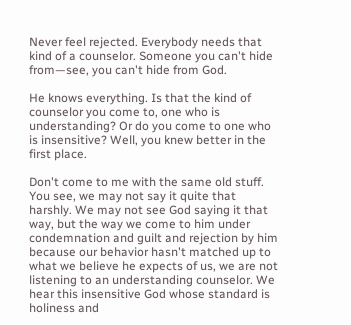Never feel rejected. Everybody needs that kind of a counselor. Someone you can't hide from—see, you can't hide from God.

He knows everything. Is that the kind of counselor you come to, one who is understanding? Or do you come to one who is insensitive? Well, you knew better in the first place.

Don't come to me with the same old stuff. You see, we may not say it quite that harshly. We may not see God saying it that way, but the way we come to him under condemnation and guilt and rejection by him because our behavior hasn't matched up to what we believe he expects of us, we are not listening to an understanding counselor. We hear this insensitive God whose standard is holiness and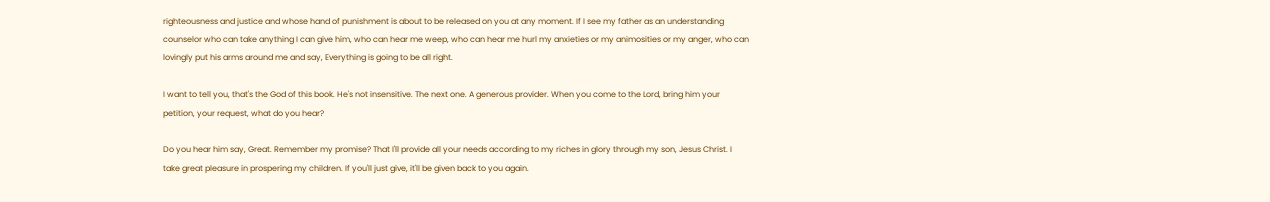righteousness and justice and whose hand of punishment is about to be released on you at any moment. If I see my father as an understanding counselor who can take anything I can give him, who can hear me weep, who can hear me hurl my anxieties or my animosities or my anger, who can lovingly put his arms around me and say, Everything is going to be all right.

I want to tell you, that's the God of this book. He's not insensitive. The next one. A generous provider. When you come to the Lord, bring him your petition, your request, what do you hear?

Do you hear him say, Great. Remember my promise? That I'll provide all your needs according to my riches in glory through my son, Jesus Christ. I take great pleasure in prospering my children. If you'll just give, it'll be given back to you again.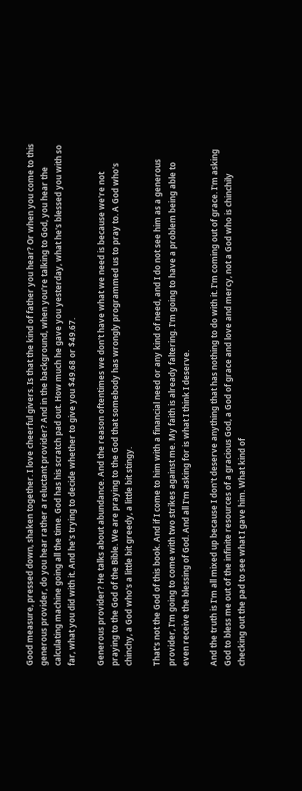Good measure, pressed down, shaken together. I love cheerful givers. Is that the kind of father you hear? Or when you come to this generous provider, do you hear rather a reluctant provider? And in the background, when you're talking to God, you hear the calculating machine going all the time. God has his scratch pad out. How much he gave you yesterday, what he's blessed you with so far, what you did with it. And he's trying to decide whether to give you $49.68 or $49.67.

Generous provider? He talks about abundance. And the reason oftentimes we don't have what we need is because we're not praying to the God of the Bible. We are praying to the God that somebody has wrongly programmed us to pray to. A God who's chinchy, a God who's a little bit greedy, a little bit stingy.

That's not the God of this book. And if I come to him with a financial need or any kind of need, and I do not see him as a generous provider, I'm going to come with two strikes against me. My faith is already faltering. I'm going to have a problem being able to even receive the blessing of God. And all I'm asking for is what I think I deserve.

And the truth is I'm all mixed up because I don't deserve anything that has nothing to do with it. I'm coming out of grace. I'm asking God to bless me out of the infinite resources of a gracious God, a God of grace and love and mercy, not a God who is chinchily checking out the pad to see what I gave him. What kind of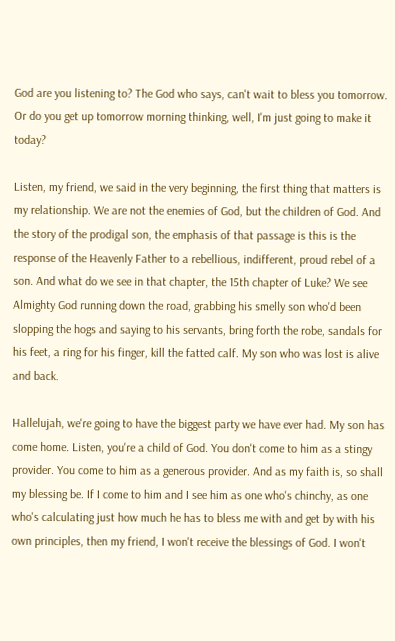God are you listening to? The God who says, can't wait to bless you tomorrow. Or do you get up tomorrow morning thinking, well, I'm just going to make it today?

Listen, my friend, we said in the very beginning, the first thing that matters is my relationship. We are not the enemies of God, but the children of God. And the story of the prodigal son, the emphasis of that passage is this is the response of the Heavenly Father to a rebellious, indifferent, proud rebel of a son. And what do we see in that chapter, the 15th chapter of Luke? We see Almighty God running down the road, grabbing his smelly son who'd been slopping the hogs and saying to his servants, bring forth the robe, sandals for his feet, a ring for his finger, kill the fatted calf. My son who was lost is alive and back.

Hallelujah, we're going to have the biggest party we have ever had. My son has come home. Listen, you're a child of God. You don't come to him as a stingy provider. You come to him as a generous provider. And as my faith is, so shall my blessing be. If I come to him and I see him as one who's chinchy, as one who's calculating just how much he has to bless me with and get by with his own principles, then my friend, I won't receive the blessings of God. I won't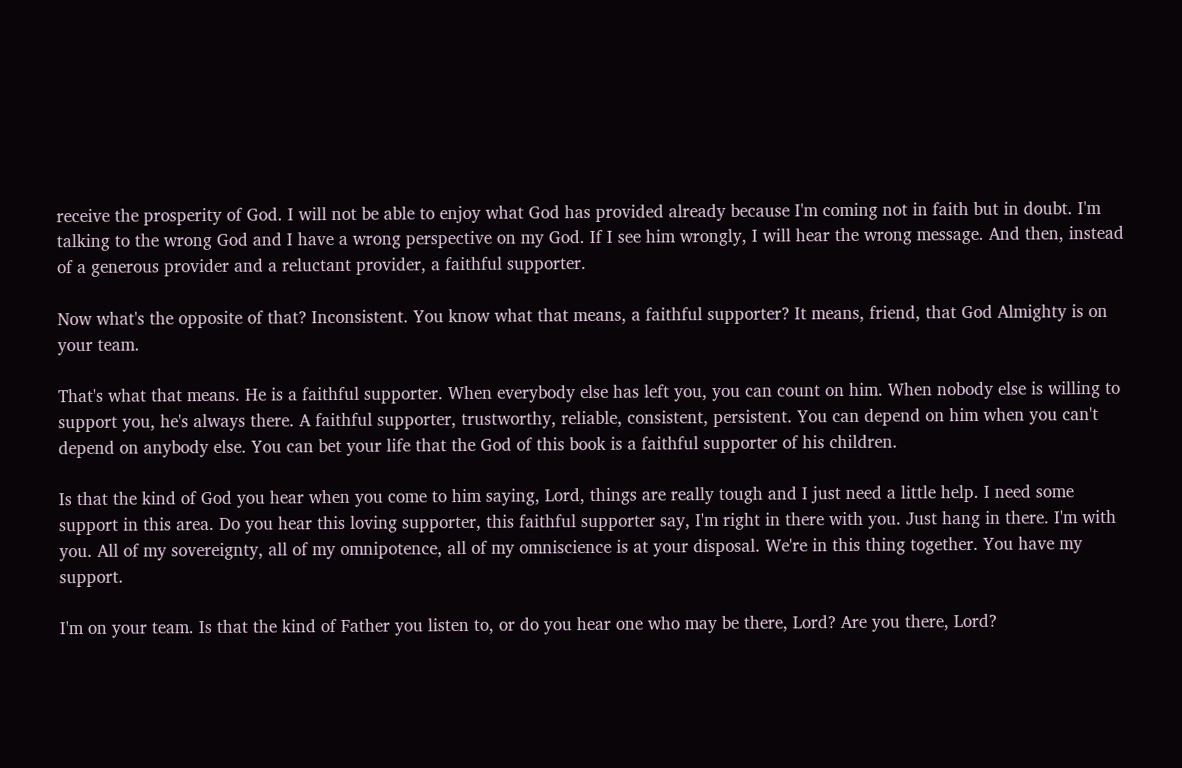receive the prosperity of God. I will not be able to enjoy what God has provided already because I'm coming not in faith but in doubt. I'm talking to the wrong God and I have a wrong perspective on my God. If I see him wrongly, I will hear the wrong message. And then, instead of a generous provider and a reluctant provider, a faithful supporter.

Now what's the opposite of that? Inconsistent. You know what that means, a faithful supporter? It means, friend, that God Almighty is on your team.

That's what that means. He is a faithful supporter. When everybody else has left you, you can count on him. When nobody else is willing to support you, he's always there. A faithful supporter, trustworthy, reliable, consistent, persistent. You can depend on him when you can't depend on anybody else. You can bet your life that the God of this book is a faithful supporter of his children.

Is that the kind of God you hear when you come to him saying, Lord, things are really tough and I just need a little help. I need some support in this area. Do you hear this loving supporter, this faithful supporter say, I'm right in there with you. Just hang in there. I'm with you. All of my sovereignty, all of my omnipotence, all of my omniscience is at your disposal. We're in this thing together. You have my support.

I'm on your team. Is that the kind of Father you listen to, or do you hear one who may be there, Lord? Are you there, Lord?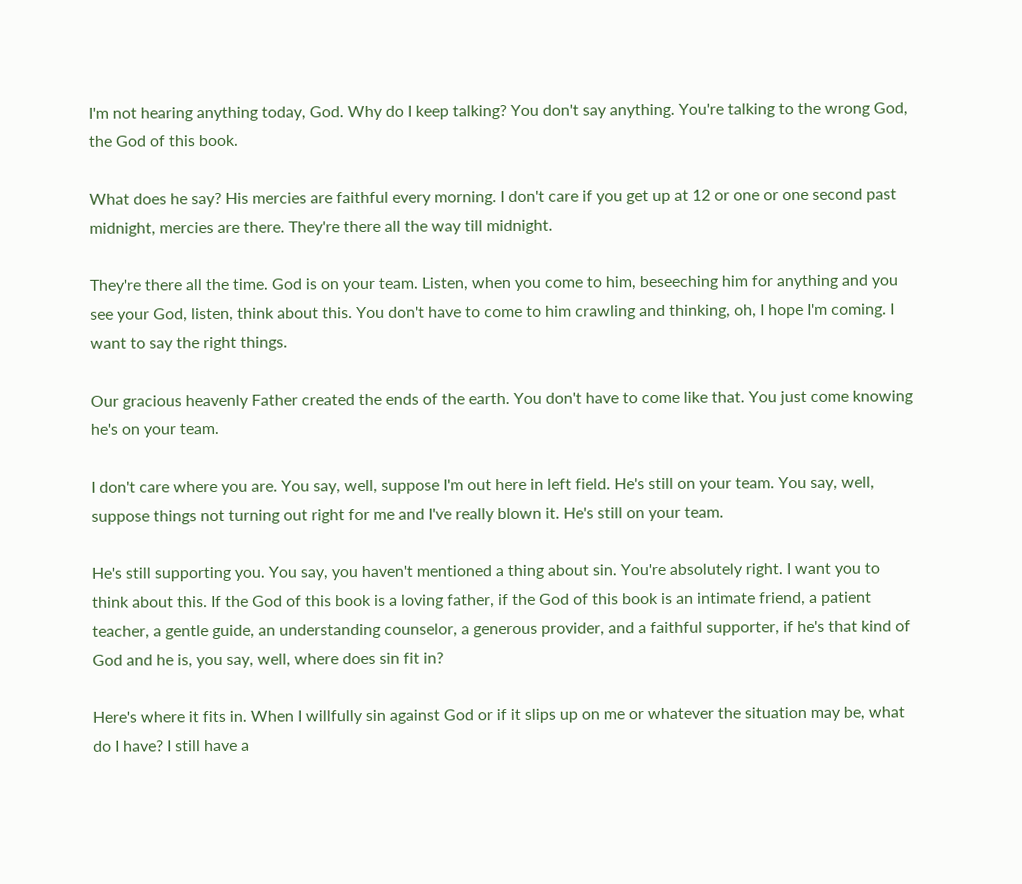I'm not hearing anything today, God. Why do I keep talking? You don't say anything. You're talking to the wrong God, the God of this book.

What does he say? His mercies are faithful every morning. I don't care if you get up at 12 or one or one second past midnight, mercies are there. They're there all the way till midnight.

They're there all the time. God is on your team. Listen, when you come to him, beseeching him for anything and you see your God, listen, think about this. You don't have to come to him crawling and thinking, oh, I hope I'm coming. I want to say the right things.

Our gracious heavenly Father created the ends of the earth. You don't have to come like that. You just come knowing he's on your team.

I don't care where you are. You say, well, suppose I'm out here in left field. He's still on your team. You say, well, suppose things not turning out right for me and I've really blown it. He's still on your team.

He's still supporting you. You say, you haven't mentioned a thing about sin. You're absolutely right. I want you to think about this. If the God of this book is a loving father, if the God of this book is an intimate friend, a patient teacher, a gentle guide, an understanding counselor, a generous provider, and a faithful supporter, if he's that kind of God and he is, you say, well, where does sin fit in?

Here's where it fits in. When I willfully sin against God or if it slips up on me or whatever the situation may be, what do I have? I still have a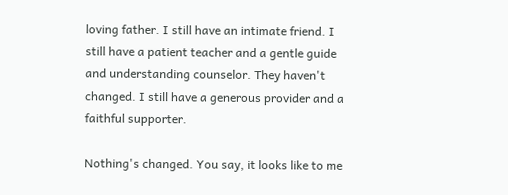loving father. I still have an intimate friend. I still have a patient teacher and a gentle guide and understanding counselor. They haven't changed. I still have a generous provider and a faithful supporter.

Nothing's changed. You say, it looks like to me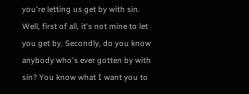you're letting us get by with sin. Well, first of all, it's not mine to let you get by. Secondly, do you know anybody who's ever gotten by with sin? You know what I want you to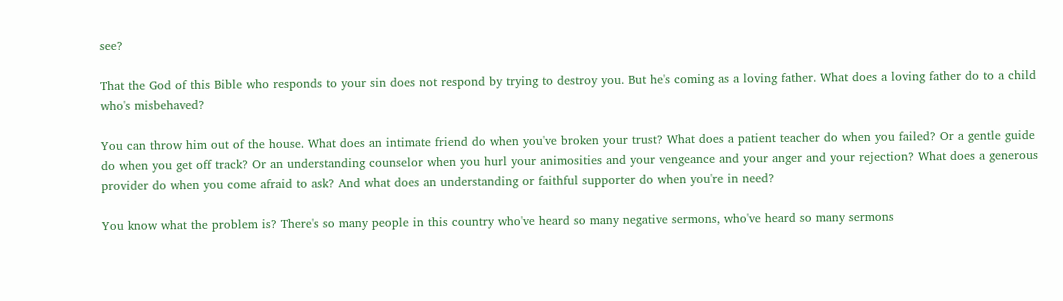see?

That the God of this Bible who responds to your sin does not respond by trying to destroy you. But he's coming as a loving father. What does a loving father do to a child who's misbehaved?

You can throw him out of the house. What does an intimate friend do when you've broken your trust? What does a patient teacher do when you failed? Or a gentle guide do when you get off track? Or an understanding counselor when you hurl your animosities and your vengeance and your anger and your rejection? What does a generous provider do when you come afraid to ask? And what does an understanding or faithful supporter do when you're in need?

You know what the problem is? There's so many people in this country who've heard so many negative sermons, who've heard so many sermons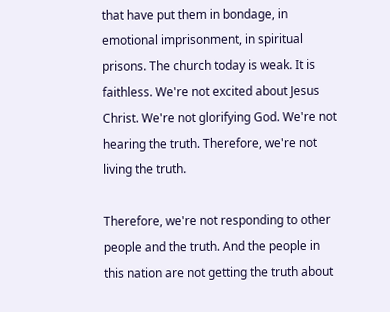that have put them in bondage, in emotional imprisonment, in spiritual prisons. The church today is weak. It is faithless. We're not excited about Jesus Christ. We're not glorifying God. We're not hearing the truth. Therefore, we're not living the truth.

Therefore, we're not responding to other people and the truth. And the people in this nation are not getting the truth about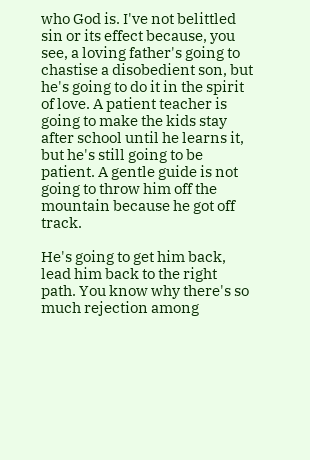who God is. I've not belittled sin or its effect because, you see, a loving father's going to chastise a disobedient son, but he's going to do it in the spirit of love. A patient teacher is going to make the kids stay after school until he learns it, but he's still going to be patient. A gentle guide is not going to throw him off the mountain because he got off track.

He's going to get him back, lead him back to the right path. You know why there's so much rejection among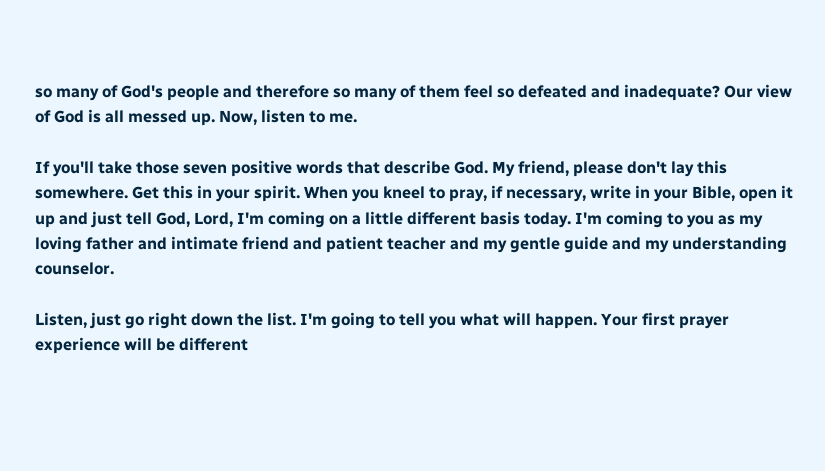so many of God's people and therefore so many of them feel so defeated and inadequate? Our view of God is all messed up. Now, listen to me.

If you'll take those seven positive words that describe God. My friend, please don't lay this somewhere. Get this in your spirit. When you kneel to pray, if necessary, write in your Bible, open it up and just tell God, Lord, I'm coming on a little different basis today. I'm coming to you as my loving father and intimate friend and patient teacher and my gentle guide and my understanding counselor.

Listen, just go right down the list. I'm going to tell you what will happen. Your first prayer experience will be different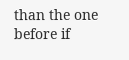than the one before if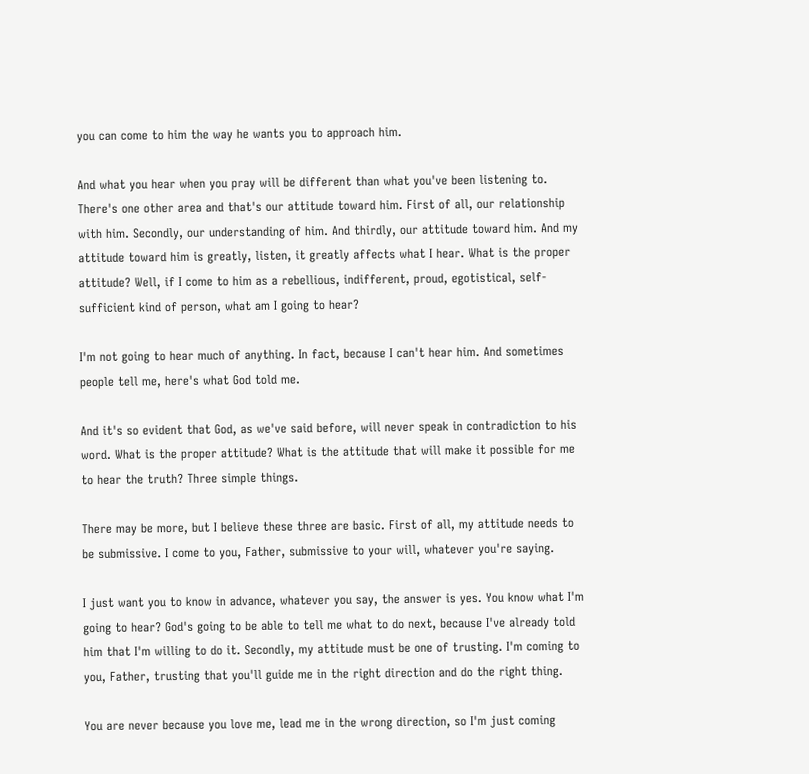you can come to him the way he wants you to approach him.

And what you hear when you pray will be different than what you've been listening to. There's one other area and that's our attitude toward him. First of all, our relationship with him. Secondly, our understanding of him. And thirdly, our attitude toward him. And my attitude toward him is greatly, listen, it greatly affects what I hear. What is the proper attitude? Well, if I come to him as a rebellious, indifferent, proud, egotistical, self-sufficient kind of person, what am I going to hear?

I'm not going to hear much of anything. In fact, because I can't hear him. And sometimes people tell me, here's what God told me.

And it's so evident that God, as we've said before, will never speak in contradiction to his word. What is the proper attitude? What is the attitude that will make it possible for me to hear the truth? Three simple things.

There may be more, but I believe these three are basic. First of all, my attitude needs to be submissive. I come to you, Father, submissive to your will, whatever you're saying.

I just want you to know in advance, whatever you say, the answer is yes. You know what I'm going to hear? God's going to be able to tell me what to do next, because I've already told him that I'm willing to do it. Secondly, my attitude must be one of trusting. I'm coming to you, Father, trusting that you'll guide me in the right direction and do the right thing.

You are never because you love me, lead me in the wrong direction, so I'm just coming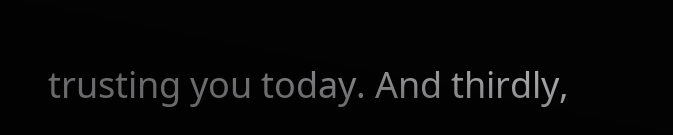trusting you today. And thirdly,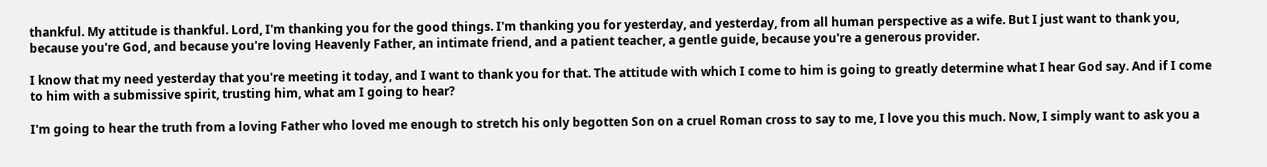thankful. My attitude is thankful. Lord, I'm thanking you for the good things. I'm thanking you for yesterday, and yesterday, from all human perspective as a wife. But I just want to thank you, because you're God, and because you're loving Heavenly Father, an intimate friend, and a patient teacher, a gentle guide, because you're a generous provider.

I know that my need yesterday that you're meeting it today, and I want to thank you for that. The attitude with which I come to him is going to greatly determine what I hear God say. And if I come to him with a submissive spirit, trusting him, what am I going to hear?

I'm going to hear the truth from a loving Father who loved me enough to stretch his only begotten Son on a cruel Roman cross to say to me, I love you this much. Now, I simply want to ask you a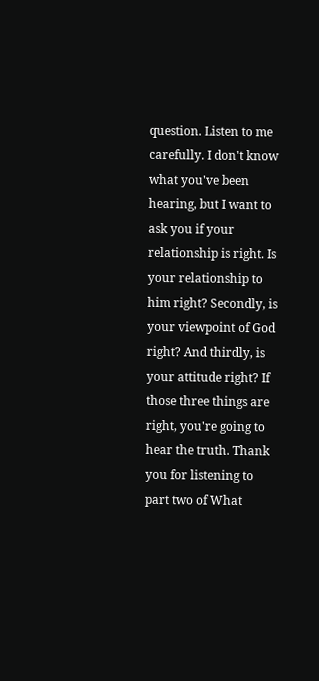question. Listen to me carefully. I don't know what you've been hearing, but I want to ask you if your relationship is right. Is your relationship to him right? Secondly, is your viewpoint of God right? And thirdly, is your attitude right? If those three things are right, you're going to hear the truth. Thank you for listening to part two of What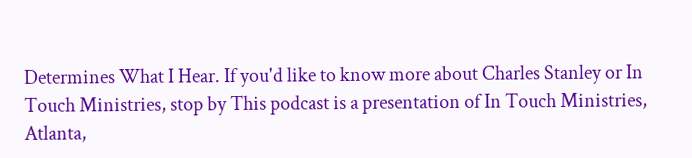Determines What I Hear. If you'd like to know more about Charles Stanley or In Touch Ministries, stop by This podcast is a presentation of In Touch Ministries, Atlanta,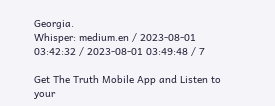Georgia.
Whisper: medium.en / 2023-08-01 03:42:32 / 2023-08-01 03:49:48 / 7

Get The Truth Mobile App and Listen to your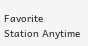Favorite Station Anytime